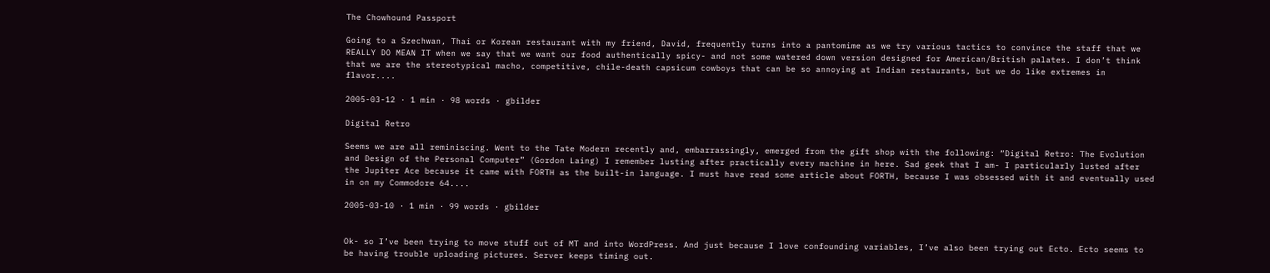The Chowhound Passport

Going to a Szechwan, Thai or Korean restaurant with my friend, David, frequently turns into a pantomime as we try various tactics to convince the staff that we REALLY DO MEAN IT when we say that we want our food authentically spicy- and not some watered down version designed for American/British palates. I don’t think that we are the stereotypical macho, competitive, chile-death capsicum cowboys that can be so annoying at Indian restaurants, but we do like extremes in flavor....

2005-03-12 · 1 min · 98 words · gbilder

Digital Retro

Seems we are all reminiscing. Went to the Tate Modern recently and, embarrassingly, emerged from the gift shop with the following: “Digital Retro: The Evolution and Design of the Personal Computer” (Gordon Laing) I remember lusting after practically every machine in here. Sad geek that I am- I particularly lusted after the Jupiter Ace because it came with FORTH as the built-in language. I must have read some article about FORTH, because I was obsessed with it and eventually used in on my Commodore 64....

2005-03-10 · 1 min · 99 words · gbilder


Ok- so I’ve been trying to move stuff out of MT and into WordPress. And just because I love confounding variables, I’ve also been trying out Ecto. Ecto seems to be having trouble uploading pictures. Server keeps timing out.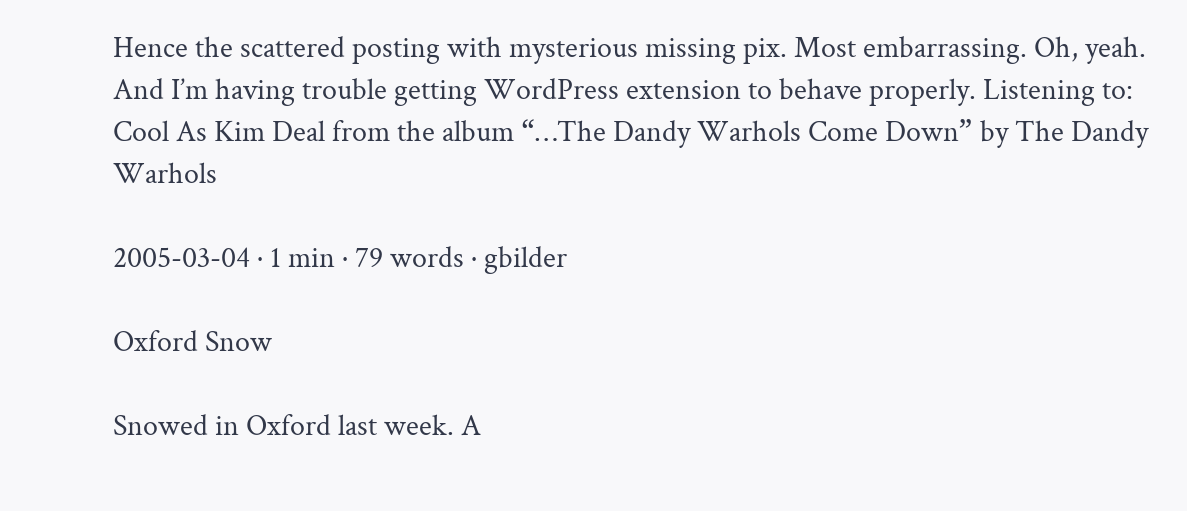Hence the scattered posting with mysterious missing pix. Most embarrassing. Oh, yeah. And I’m having trouble getting WordPress extension to behave properly. Listening to: Cool As Kim Deal from the album “…The Dandy Warhols Come Down” by The Dandy Warhols

2005-03-04 · 1 min · 79 words · gbilder

Oxford Snow

Snowed in Oxford last week. A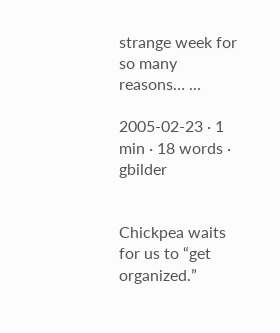strange week for so many reasons… ...

2005-02-23 · 1 min · 18 words · gbilder


Chickpea waits for us to “get organized.”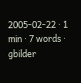2005-02-22 · 1 min · 7 words · gbilder